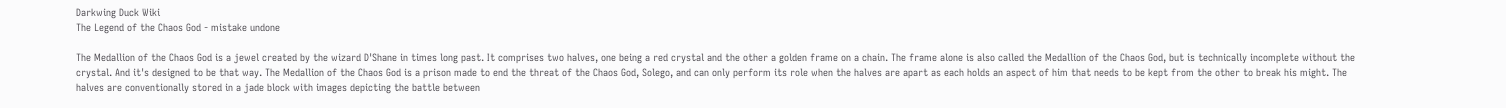Darkwing Duck Wiki
The Legend of the Chaos God - mistake undone

The Medallion of the Chaos God is a jewel created by the wizard D'Shane in times long past. It comprises two halves, one being a red crystal and the other a golden frame on a chain. The frame alone is also called the Medallion of the Chaos God, but is technically incomplete without the crystal. And it's designed to be that way. The Medallion of the Chaos God is a prison made to end the threat of the Chaos God, Solego, and can only perform its role when the halves are apart as each holds an aspect of him that needs to be kept from the other to break his might. The halves are conventionally stored in a jade block with images depicting the battle between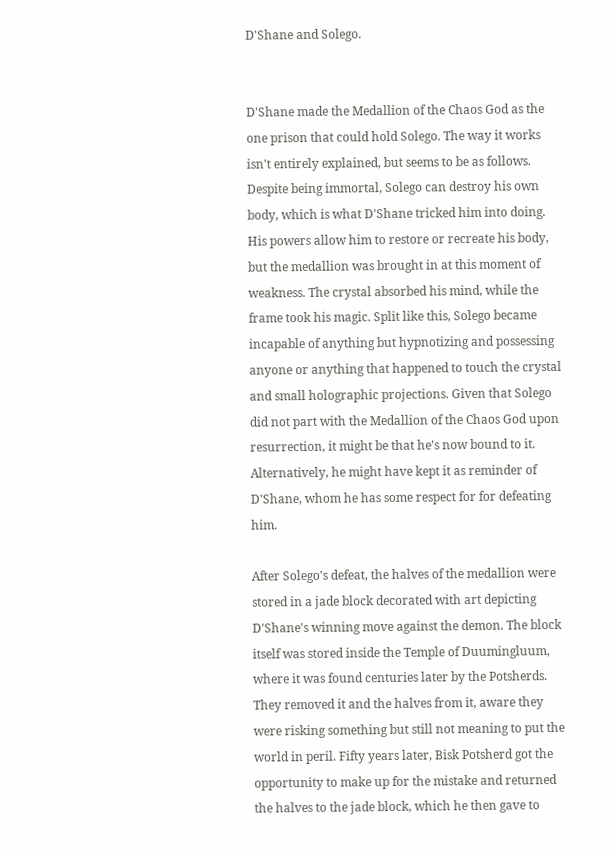D'Shane and Solego.


D'Shane made the Medallion of the Chaos God as the one prison that could hold Solego. The way it works isn't entirely explained, but seems to be as follows. Despite being immortal, Solego can destroy his own body, which is what D'Shane tricked him into doing. His powers allow him to restore or recreate his body, but the medallion was brought in at this moment of weakness. The crystal absorbed his mind, while the frame took his magic. Split like this, Solego became incapable of anything but hypnotizing and possessing anyone or anything that happened to touch the crystal and small holographic projections. Given that Solego did not part with the Medallion of the Chaos God upon resurrection, it might be that he's now bound to it. Alternatively, he might have kept it as reminder of D'Shane, whom he has some respect for for defeating him.

After Solego's defeat, the halves of the medallion were stored in a jade block decorated with art depicting D'Shane's winning move against the demon. The block itself was stored inside the Temple of Duumingluum, where it was found centuries later by the Potsherds. They removed it and the halves from it, aware they were risking something but still not meaning to put the world in peril. Fifty years later, Bisk Potsherd got the opportunity to make up for the mistake and returned the halves to the jade block, which he then gave to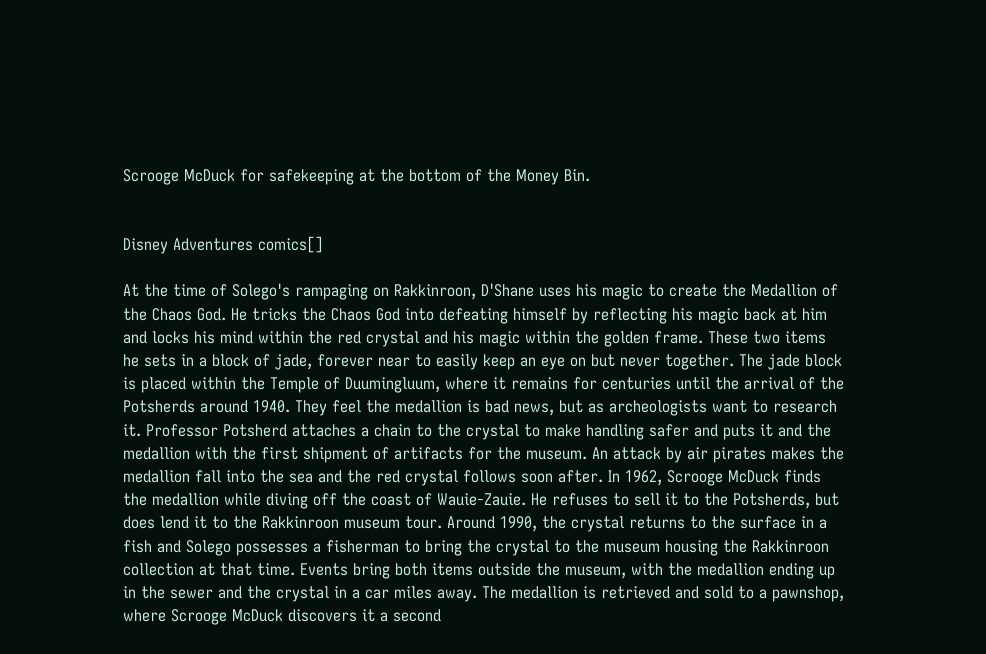Scrooge McDuck for safekeeping at the bottom of the Money Bin.


Disney Adventures comics[]

At the time of Solego's rampaging on Rakkinroon, D'Shane uses his magic to create the Medallion of the Chaos God. He tricks the Chaos God into defeating himself by reflecting his magic back at him and locks his mind within the red crystal and his magic within the golden frame. These two items he sets in a block of jade, forever near to easily keep an eye on but never together. The jade block is placed within the Temple of Duumingluum, where it remains for centuries until the arrival of the Potsherds around 1940. They feel the medallion is bad news, but as archeologists want to research it. Professor Potsherd attaches a chain to the crystal to make handling safer and puts it and the medallion with the first shipment of artifacts for the museum. An attack by air pirates makes the medallion fall into the sea and the red crystal follows soon after. In 1962, Scrooge McDuck finds the medallion while diving off the coast of Wauie-Zauie. He refuses to sell it to the Potsherds, but does lend it to the Rakkinroon museum tour. Around 1990, the crystal returns to the surface in a fish and Solego possesses a fisherman to bring the crystal to the museum housing the Rakkinroon collection at that time. Events bring both items outside the museum, with the medallion ending up in the sewer and the crystal in a car miles away. The medallion is retrieved and sold to a pawnshop, where Scrooge McDuck discovers it a second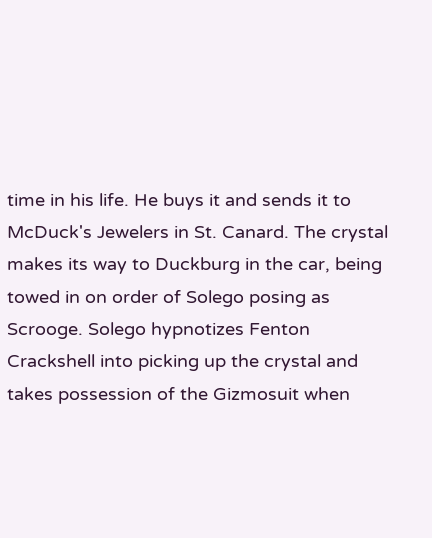time in his life. He buys it and sends it to McDuck's Jewelers in St. Canard. The crystal makes its way to Duckburg in the car, being towed in on order of Solego posing as Scrooge. Solego hypnotizes Fenton Crackshell into picking up the crystal and takes possession of the Gizmosuit when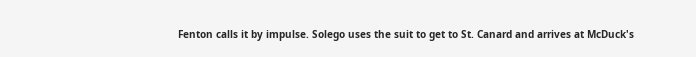Fenton calls it by impulse. Solego uses the suit to get to St. Canard and arrives at McDuck's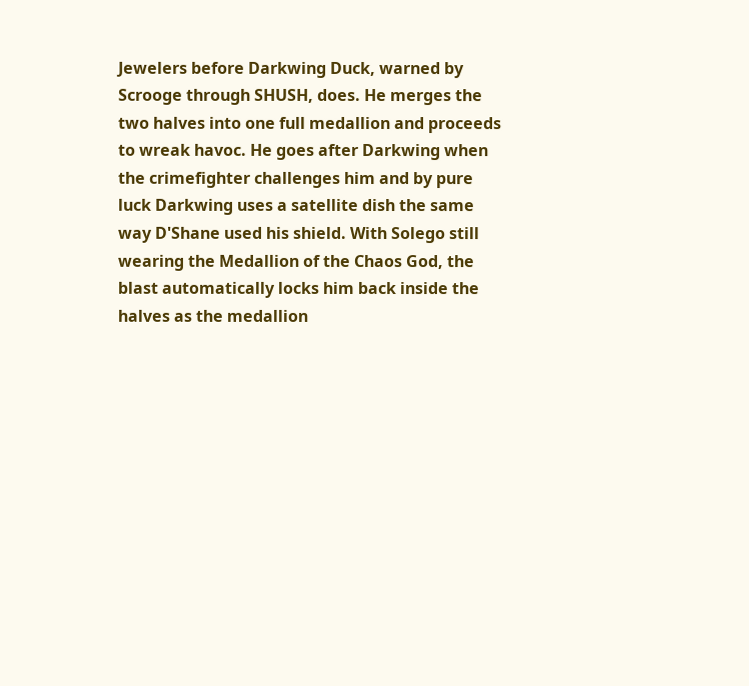Jewelers before Darkwing Duck, warned by Scrooge through SHUSH, does. He merges the two halves into one full medallion and proceeds to wreak havoc. He goes after Darkwing when the crimefighter challenges him and by pure luck Darkwing uses a satellite dish the same way D'Shane used his shield. With Solego still wearing the Medallion of the Chaos God, the blast automatically locks him back inside the halves as the medallion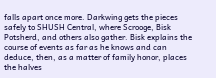falls apart once more. Darkwing gets the pieces safely to SHUSH Central, where Scrooge, Bisk Potsherd, and others also gather. Bisk explains the course of events as far as he knows and can deduce, then, as a matter of family honor, places the halves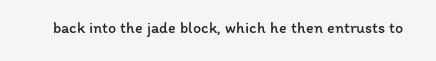back into the jade block, which he then entrusts to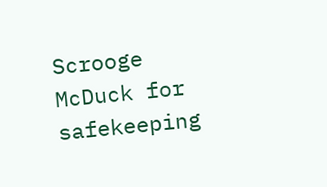Scrooge McDuck for safekeeping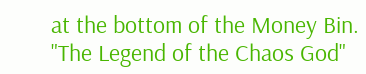at the bottom of the Money Bin. "The Legend of the Chaos God"